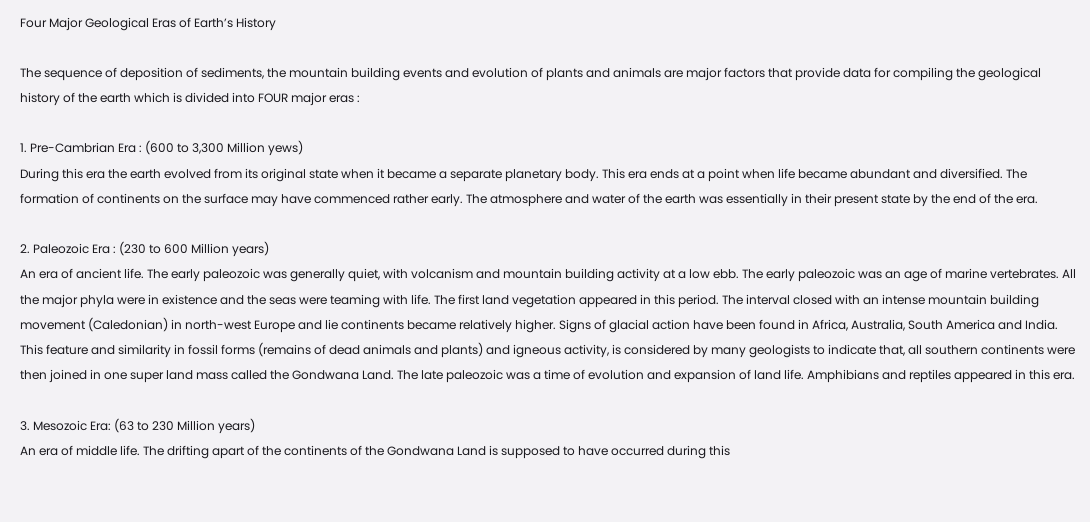Four Major Geological Eras of Earth’s History

The sequence of deposition of sediments, the mountain building events and evolution of plants and animals are major factors that provide data for compiling the geological history of the earth which is divided into FOUR major eras :

1. Pre-Cambrian Era : (600 to 3,300 Million yews)
During this era the earth evolved from its original state when it became a separate planetary body. This era ends at a point when life became abundant and diversified. The formation of continents on the surface may have commenced rather early. The atmosphere and water of the earth was essentially in their present state by the end of the era.

2. Paleozoic Era : (230 to 600 Million years)
An era of ancient life. The early paleozoic was generally quiet, with volcanism and mountain building activity at a low ebb. The early paleozoic was an age of marine vertebrates. All the major phyla were in existence and the seas were teaming with life. The first land vegetation appeared in this period. The interval closed with an intense mountain building movement (Caledonian) in north-west Europe and lie continents became relatively higher. Signs of glacial action have been found in Africa, Australia, South America and India. This feature and similarity in fossil forms (remains of dead animals and plants) and igneous activity, is considered by many geologists to indicate that, all southern continents were then joined in one super land mass called the Gondwana Land. The late paleozoic was a time of evolution and expansion of land life. Amphibians and reptiles appeared in this era.

3. Mesozoic Era: (63 to 230 Million years)
An era of middle life. The drifting apart of the continents of the Gondwana Land is supposed to have occurred during this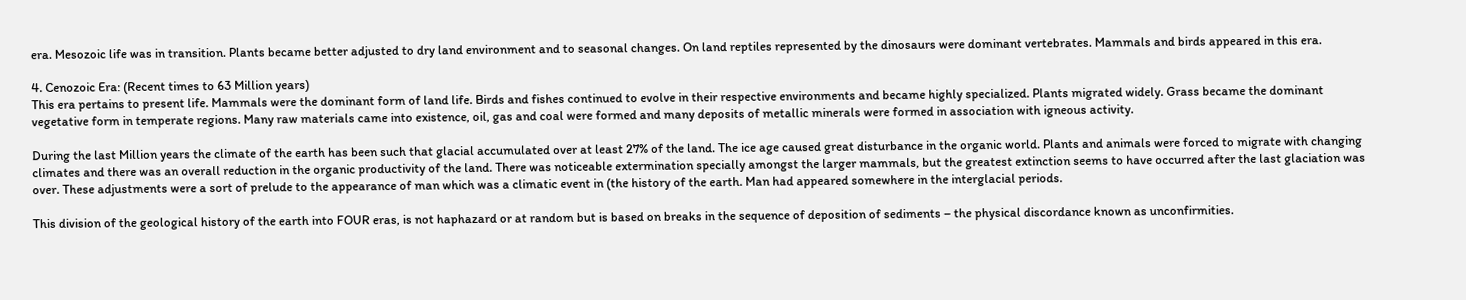era. Mesozoic life was in transition. Plants became better adjusted to dry land environment and to seasonal changes. On land reptiles represented by the dinosaurs were dominant vertebrates. Mammals and birds appeared in this era.

4. Cenozoic Era: (Recent times to 63 Million years)
This era pertains to present life. Mammals were the dominant form of land life. Birds and fishes continued to evolve in their respective environments and became highly specialized. Plants migrated widely. Grass became the dominant vegetative form in temperate regions. Many raw materials came into existence, oil, gas and coal were formed and many deposits of metallic minerals were formed in association with igneous activity.

During the last Million years the climate of the earth has been such that glacial accumulated over at least 27% of the land. The ice age caused great disturbance in the organic world. Plants and animals were forced to migrate with changing climates and there was an overall reduction in the organic productivity of the land. There was noticeable extermination specially amongst the larger mammals, but the greatest extinction seems to have occurred after the last glaciation was over. These adjustments were a sort of prelude to the appearance of man which was a climatic event in (the history of the earth. Man had appeared somewhere in the interglacial periods.

This division of the geological history of the earth into FOUR eras, is not haphazard or at random but is based on breaks in the sequence of deposition of sediments – the physical discordance known as unconfirmities.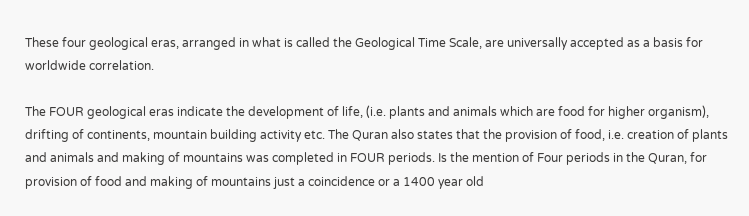These four geological eras, arranged in what is called the Geological Time Scale, are universally accepted as a basis for worldwide correlation.

The FOUR geological eras indicate the development of life, (i.e. plants and animals which are food for higher organism), drifting of continents, mountain building activity etc. The Quran also states that the provision of food, i.e. creation of plants and animals and making of mountains was completed in FOUR periods. Is the mention of Four periods in the Quran, for provision of food and making of mountains just a coincidence or a 1400 year old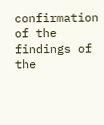confirmation of the findings of the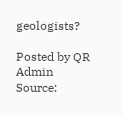geologists?

Posted by QR Admin
Source: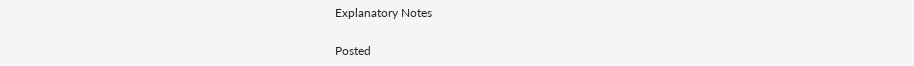Explanatory Notes

Posted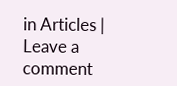in Articles | Leave a comment